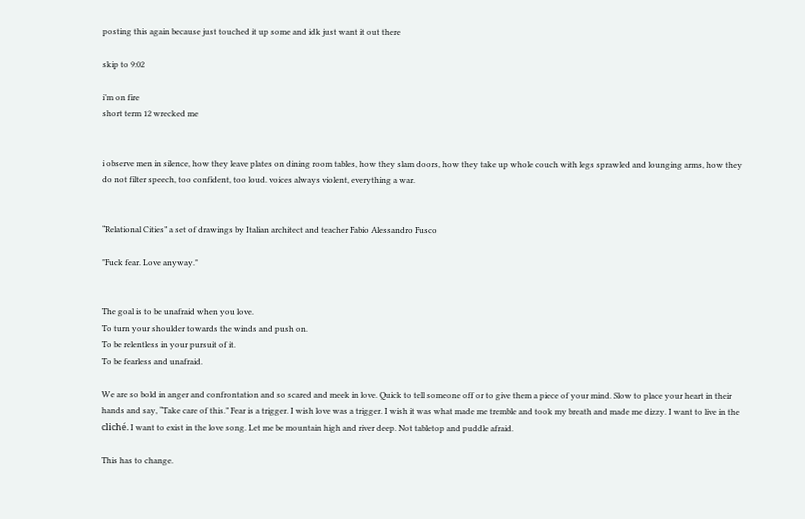posting this again because just touched it up some and idk just want it out there

skip to 9:02

i’m on fire
short term 12 wrecked me


i observe men in silence, how they leave plates on dining room tables, how they slam doors, how they take up whole couch with legs sprawled and lounging arms, how they do not filter speech, too confident, too loud. voices always violent, everything a war.


“Relational Cities” a set of drawings by Italian architect and teacher Fabio Alessandro Fusco

"Fuck fear. Love anyway."


The goal is to be unafraid when you love.
To turn your shoulder towards the winds and push on.
To be relentless in your pursuit of it.
To be fearless and unafraid.

We are so bold in anger and confrontation and so scared and meek in love. Quick to tell someone off or to give them a piece of your mind. Slow to place your heart in their hands and say, “Take care of this.” Fear is a trigger. I wish love was a trigger. I wish it was what made me tremble and took my breath and made me dizzy. I want to live in the cliché. I want to exist in the love song. Let me be mountain high and river deep. Not tabletop and puddle afraid.

This has to change.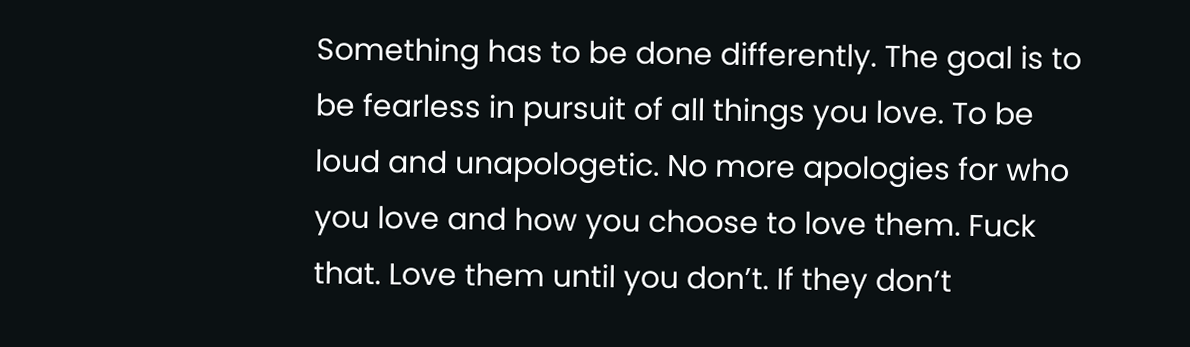Something has to be done differently. The goal is to be fearless in pursuit of all things you love. To be loud and unapologetic. No more apologies for who you love and how you choose to love them. Fuck that. Love them until you don’t. If they don’t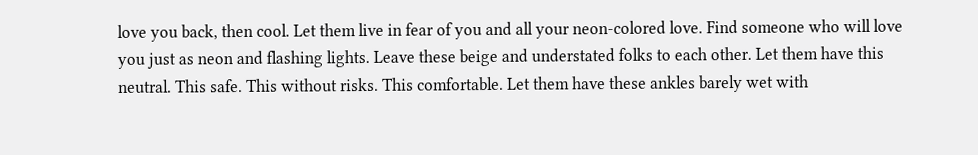love you back, then cool. Let them live in fear of you and all your neon-colored love. Find someone who will love you just as neon and flashing lights. Leave these beige and understated folks to each other. Let them have this neutral. This safe. This without risks. This comfortable. Let them have these ankles barely wet with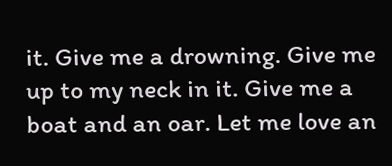it. Give me a drowning. Give me up to my neck in it. Give me a boat and an oar. Let me love an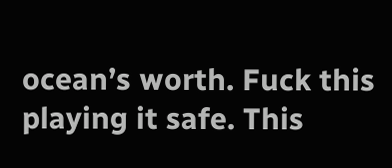ocean’s worth. Fuck this playing it safe. This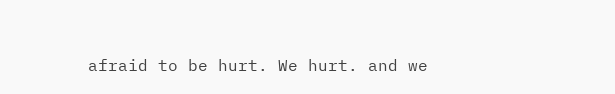afraid to be hurt. We hurt. and we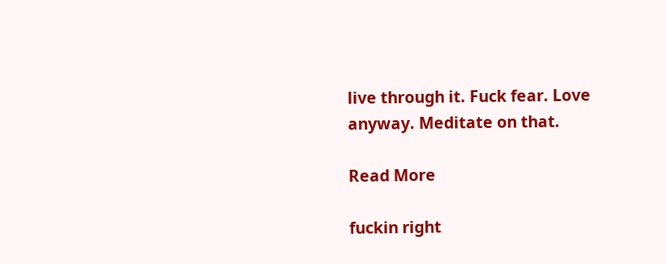live through it. Fuck fear. Love anyway. Meditate on that.

Read More

fuckin right